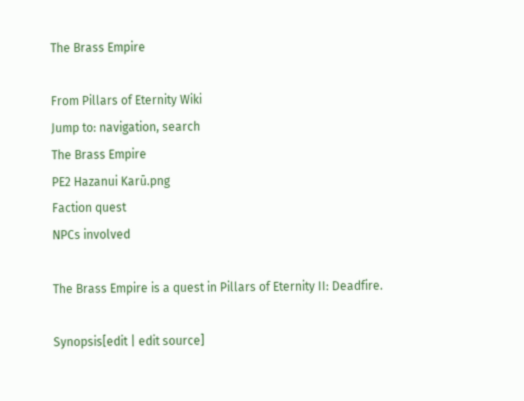The Brass Empire

From Pillars of Eternity Wiki
Jump to: navigation, search
The Brass Empire
PE2 Hazanui Karū.png
Faction quest
NPCs involved

The Brass Empire is a quest in Pillars of Eternity II: Deadfire.

Synopsis[edit | edit source]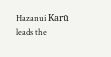Hazanui Karū leads the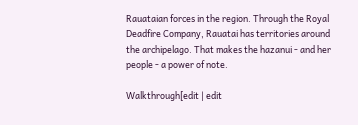Rauataian forces in the region. Through the Royal Deadfire Company, Rauatai has territories around the archipelago. That makes the hazanui - and her people - a power of note.

Walkthrough[edit | edit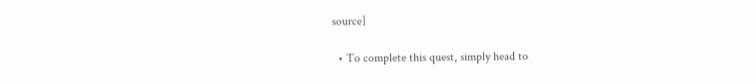source]

  • To complete this quest, simply head to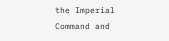the Imperial Command and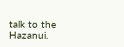talk to the Hazanui.